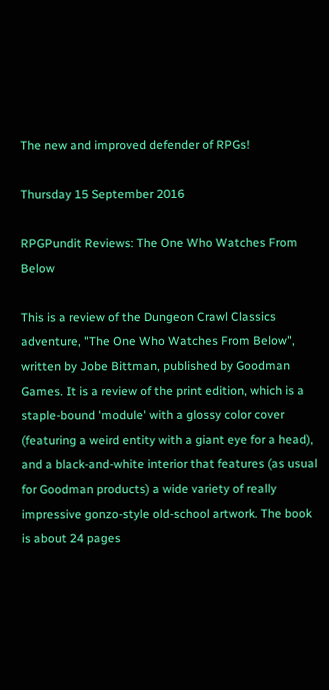The new and improved defender of RPGs!

Thursday 15 September 2016

RPGPundit Reviews: The One Who Watches From Below

This is a review of the Dungeon Crawl Classics adventure, "The One Who Watches From Below", written by Jobe Bittman, published by Goodman Games. It is a review of the print edition, which is a staple-bound 'module' with a glossy color cover (featuring a weird entity with a giant eye for a head), and a black-and-white interior that features (as usual for Goodman products) a wide variety of really impressive gonzo-style old-school artwork. The book is about 24 pages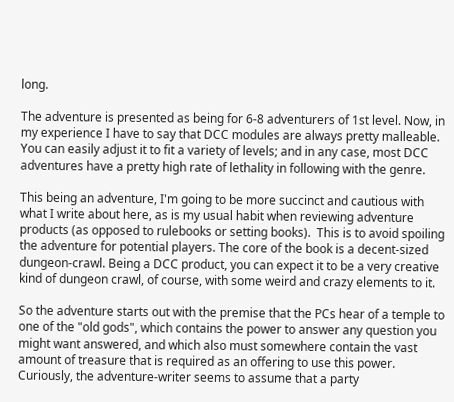long.

The adventure is presented as being for 6-8 adventurers of 1st level. Now, in my experience I have to say that DCC modules are always pretty malleable. You can easily adjust it to fit a variety of levels; and in any case, most DCC adventures have a pretty high rate of lethality in following with the genre.

This being an adventure, I'm going to be more succinct and cautious with what I write about here, as is my usual habit when reviewing adventure products (as opposed to rulebooks or setting books).  This is to avoid spoiling the adventure for potential players. The core of the book is a decent-sized dungeon-crawl. Being a DCC product, you can expect it to be a very creative kind of dungeon crawl, of course, with some weird and crazy elements to it.

So the adventure starts out with the premise that the PCs hear of a temple to one of the "old gods", which contains the power to answer any question you might want answered, and which also must somewhere contain the vast amount of treasure that is required as an offering to use this power.  Curiously, the adventure-writer seems to assume that a party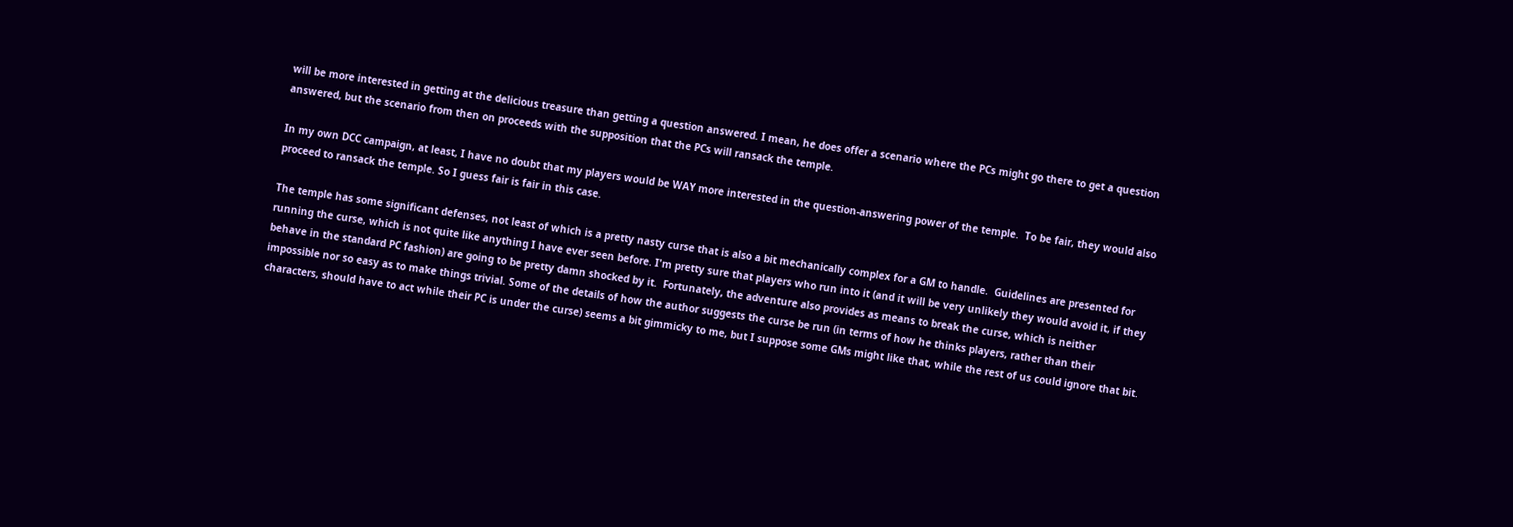will be more interested in getting at the delicious treasure than getting a question answered. I mean, he does offer a scenario where the PCs might go there to get a question answered, but the scenario from then on proceeds with the supposition that the PCs will ransack the temple.

In my own DCC campaign, at least, I have no doubt that my players would be WAY more interested in the question-answering power of the temple.  To be fair, they would also proceed to ransack the temple. So I guess fair is fair in this case.

The temple has some significant defenses, not least of which is a pretty nasty curse that is also a bit mechanically complex for a GM to handle.  Guidelines are presented for running the curse, which is not quite like anything I have ever seen before. I'm pretty sure that players who run into it (and it will be very unlikely they would avoid it, if they behave in the standard PC fashion) are going to be pretty damn shocked by it.  Fortunately, the adventure also provides as means to break the curse, which is neither impossible nor so easy as to make things trivial. Some of the details of how the author suggests the curse be run (in terms of how he thinks players, rather than their characters, should have to act while their PC is under the curse) seems a bit gimmicky to me, but I suppose some GMs might like that, while the rest of us could ignore that bit.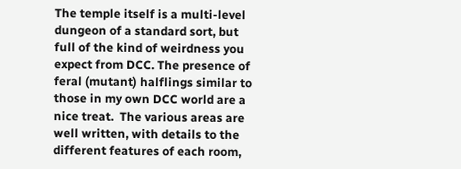The temple itself is a multi-level dungeon of a standard sort, but full of the kind of weirdness you expect from DCC. The presence of feral (mutant) halflings similar to those in my own DCC world are a nice treat.  The various areas are well written, with details to the different features of each room,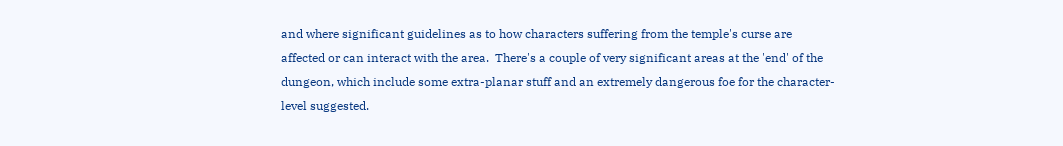and where significant guidelines as to how characters suffering from the temple's curse are affected or can interact with the area.  There's a couple of very significant areas at the 'end' of the dungeon, which include some extra-planar stuff and an extremely dangerous foe for the character-level suggested.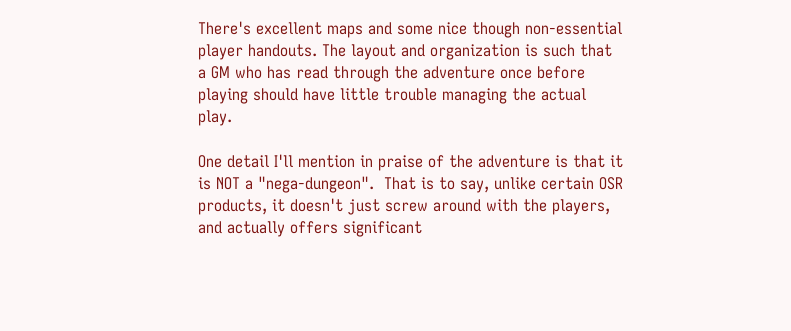There's excellent maps and some nice though non-essential player handouts. The layout and organization is such that a GM who has read through the adventure once before playing should have little trouble managing the actual play.

One detail I'll mention in praise of the adventure is that it is NOT a "nega-dungeon".  That is to say, unlike certain OSR products, it doesn't just screw around with the players, and actually offers significant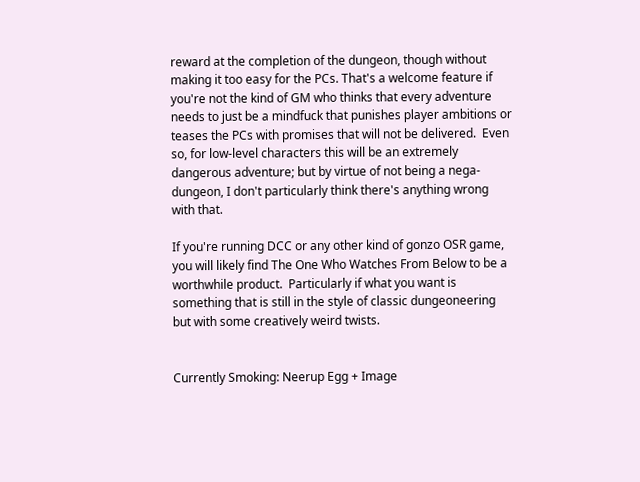reward at the completion of the dungeon, though without making it too easy for the PCs. That's a welcome feature if you're not the kind of GM who thinks that every adventure needs to just be a mindfuck that punishes player ambitions or teases the PCs with promises that will not be delivered.  Even so, for low-level characters this will be an extremely dangerous adventure; but by virtue of not being a nega-dungeon, I don't particularly think there's anything wrong with that.

If you're running DCC or any other kind of gonzo OSR game, you will likely find The One Who Watches From Below to be a worthwhile product.  Particularly if what you want is something that is still in the style of classic dungeoneering but with some creatively weird twists.


Currently Smoking: Neerup Egg + Image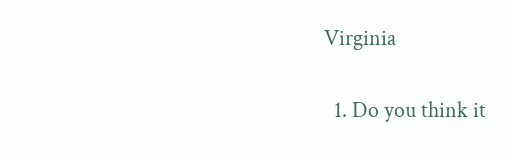Virginia


  1. Do you think it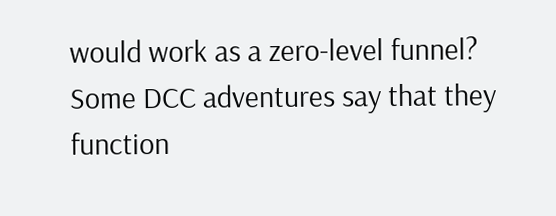would work as a zero-level funnel? Some DCC adventures say that they function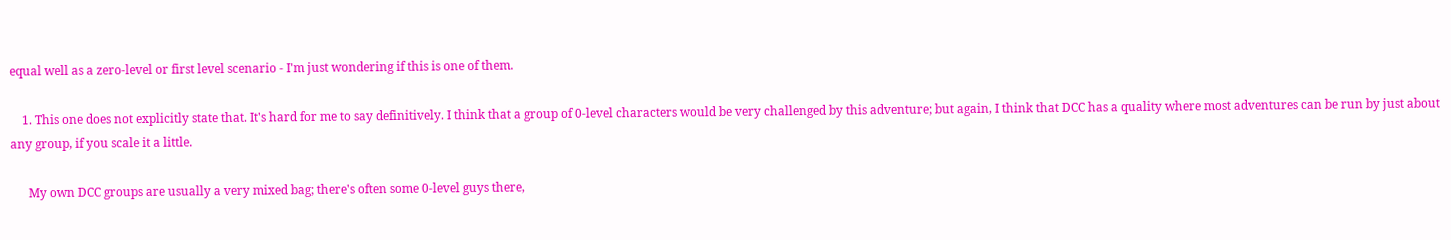equal well as a zero-level or first level scenario - I'm just wondering if this is one of them.

    1. This one does not explicitly state that. It's hard for me to say definitively. I think that a group of 0-level characters would be very challenged by this adventure; but again, I think that DCC has a quality where most adventures can be run by just about any group, if you scale it a little.

      My own DCC groups are usually a very mixed bag; there's often some 0-level guys there,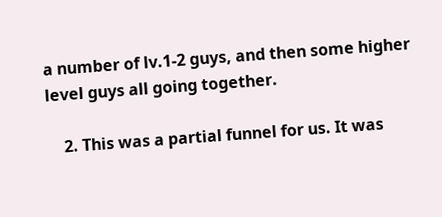a number of lv.1-2 guys, and then some higher level guys all going together.

    2. This was a partial funnel for us. It was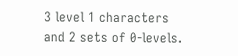3 level 1 characters and 2 sets of 0-levels.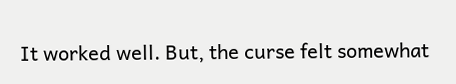It worked well. But, the curse felt somewhat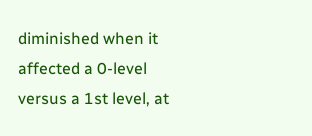diminished when it affected a 0-level versus a 1st level, at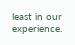least in our experience.